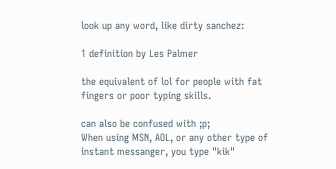look up any word, like dirty sanchez:

1 definition by Les Palmer

the equivalent of lol for people with fat fingers or poor typing skills.

can also be confused with ;p;
When using MSN, AOL, or any other type of instant messanger, you type "kik"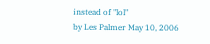instead of "lol"
by Les Palmer May 10, 2006